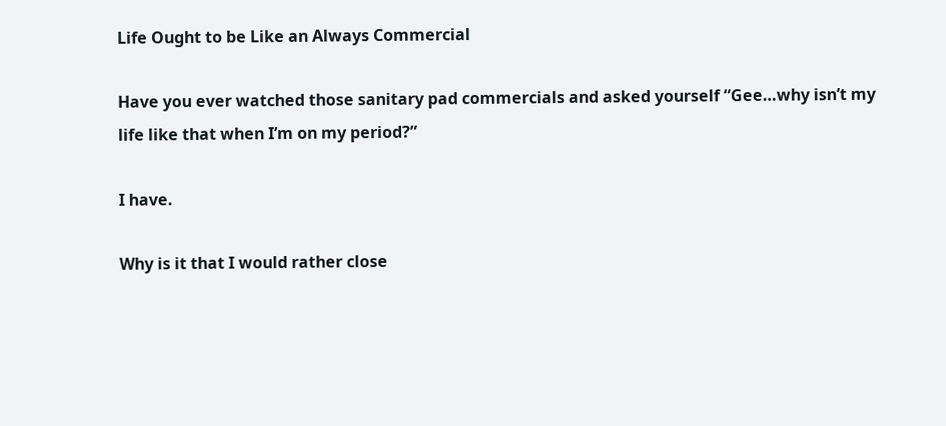Life Ought to be Like an Always Commercial

Have you ever watched those sanitary pad commercials and asked yourself “Gee…why isn’t my life like that when I’m on my period?”

I have.

Why is it that I would rather close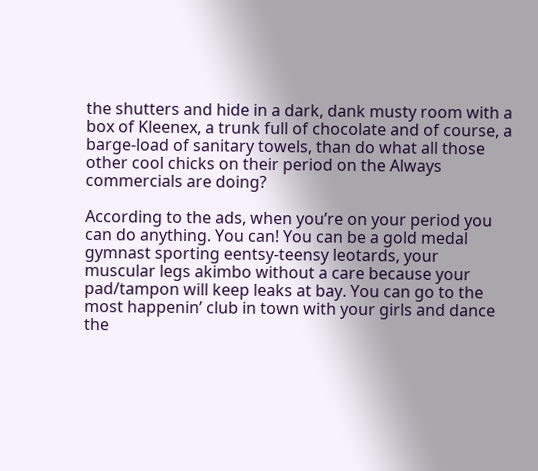the shutters and hide in a dark, dank musty room with a box of Kleenex, a trunk full of chocolate and of course, a barge-load of sanitary towels, than do what all those other cool chicks on their period on the Always commercials are doing?

According to the ads, when you’re on your period you can do anything. You can! You can be a gold medal gymnast sporting eentsy-teensy leotards, your muscular legs akimbo without a care because your pad/tampon will keep leaks at bay. You can go to the most happenin’ club in town with your girls and dance the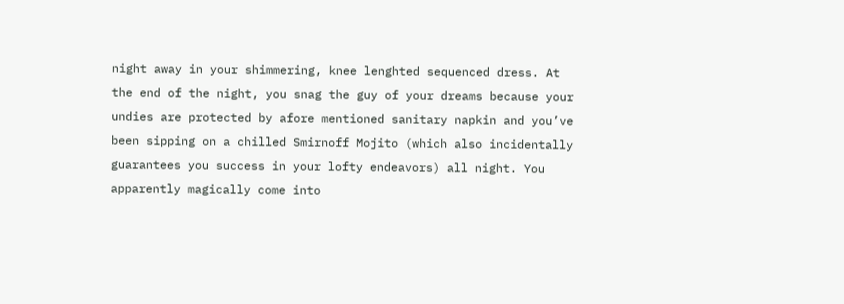night away in your shimmering, knee lenghted sequenced dress. At the end of the night, you snag the guy of your dreams because your undies are protected by afore mentioned sanitary napkin and you’ve been sipping on a chilled Smirnoff Mojito (which also incidentally guarantees you success in your lofty endeavors) all night. You apparently magically come into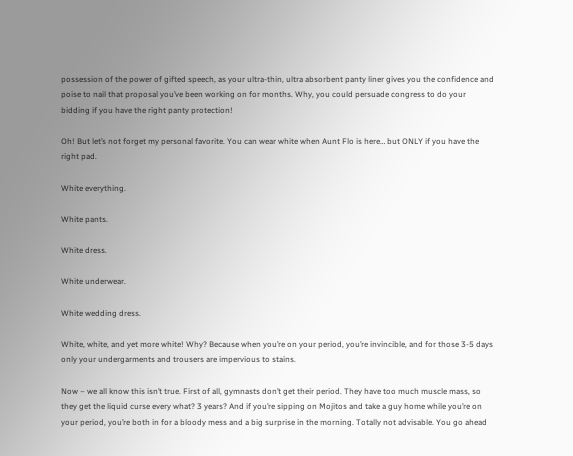possession of the power of gifted speech, as your ultra-thin, ultra absorbent panty liner gives you the confidence and poise to nail that proposal you’ve been working on for months. Why, you could persuade congress to do your bidding if you have the right panty protection!

Oh! But let’s not forget my personal favorite. You can wear white when Aunt Flo is here… but ONLY if you have the right pad.

White everything.

White pants.

White dress.

White underwear.

White wedding dress.

White, white, and yet more white! Why? Because when you’re on your period, you’re invincible, and for those 3-5 days only your undergarments and trousers are impervious to stains.

Now – we all know this isn’t true. First of all, gymnasts don’t get their period. They have too much muscle mass, so they get the liquid curse every what? 3 years? And if you’re sipping on Mojitos and take a guy home while you’re on your period, you’re both in for a bloody mess and a big surprise in the morning. Totally not advisable. You go ahead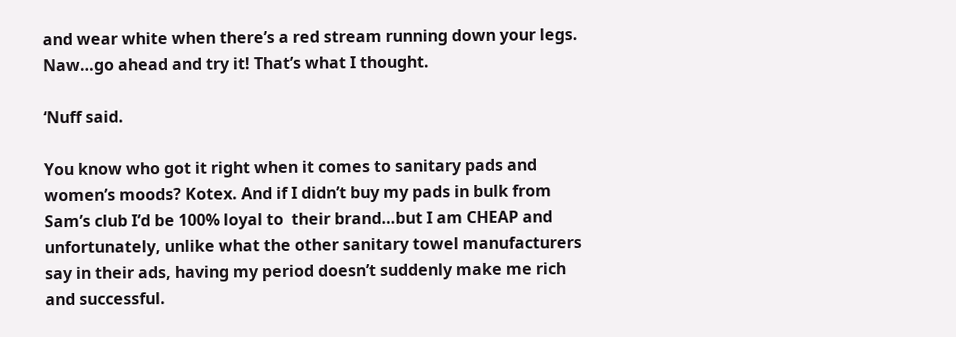and wear white when there’s a red stream running down your legs. Naw…go ahead and try it! That’s what I thought.

‘Nuff said.

You know who got it right when it comes to sanitary pads and women’s moods? Kotex. And if I didn’t buy my pads in bulk from Sam’s club I’d be 100% loyal to  their brand…but I am CHEAP and unfortunately, unlike what the other sanitary towel manufacturers say in their ads, having my period doesn’t suddenly make me rich and successful.